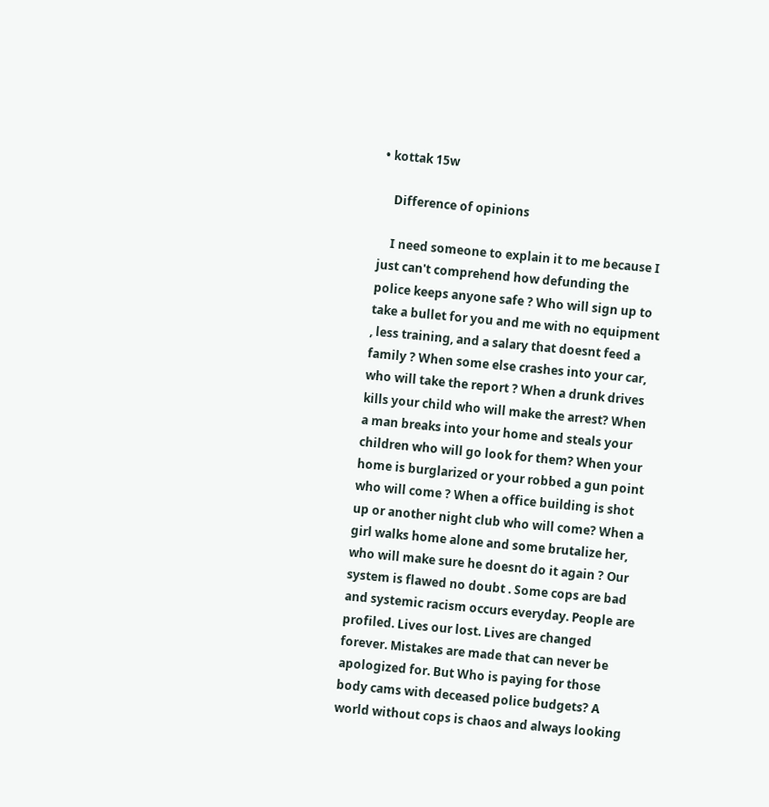• kottak 15w

    Difference of opinions

    I need someone to explain it to me because I just can't comprehend how defunding the police keeps anyone safe ? Who will sign up to take a bullet for you and me with no equipment , less training, and a salary that doesnt feed a family ? When some else crashes into your car, who will take the report ? When a drunk drives kills your child who will make the arrest? When a man breaks into your home and steals your children who will go look for them? When your home is burglarized or your robbed a gun point who will come ? When a office building is shot up or another night club who will come? When a girl walks home alone and some brutalize her, who will make sure he doesnt do it again ? Our system is flawed no doubt . Some cops are bad and systemic racism occurs everyday. People are profiled. Lives our lost. Lives are changed forever. Mistakes are made that can never be apologized for. But Who is paying for those body cams with deceased police budgets? A world without cops is chaos and always looking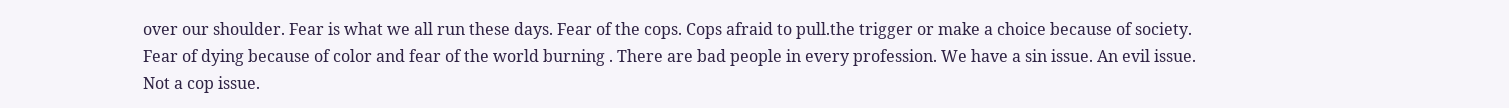over our shoulder. Fear is what we all run these days. Fear of the cops. Cops afraid to pull.the trigger or make a choice because of society. Fear of dying because of color and fear of the world burning . There are bad people in every profession. We have a sin issue. An evil issue. Not a cop issue.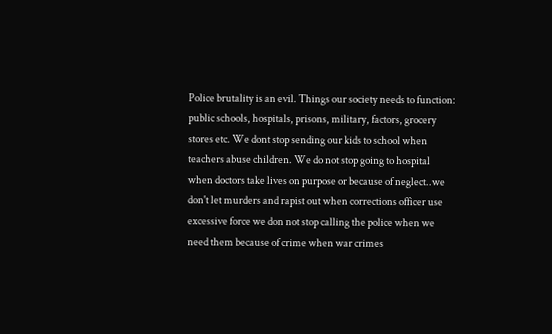Police brutality is an evil. Things our society needs to function: public schools, hospitals, prisons, military, factors, grocery stores etc. We dont stop sending our kids to school when teachers abuse children. We do not stop going to hospital when doctors take lives on purpose or because of neglect..we don't let murders and rapist out when corrections officer use excessive force we don not stop calling the police when we need them because of crime when war crimes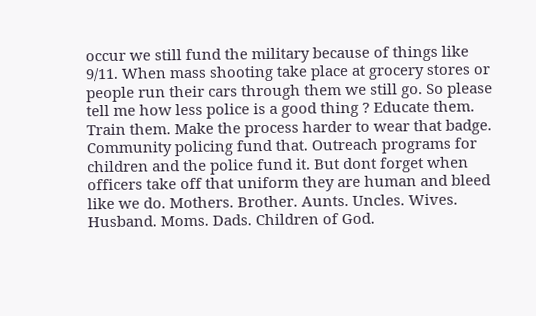occur we still fund the military because of things like 9/11. When mass shooting take place at grocery stores or people run their cars through them we still go. So please tell me how less police is a good thing ? Educate them. Train them. Make the process harder to wear that badge. Community policing fund that. Outreach programs for children and the police fund it. But dont forget when officers take off that uniform they are human and bleed like we do. Mothers. Brother. Aunts. Uncles. Wives. Husband. Moms. Dads. Children of God.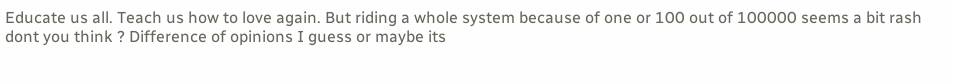Educate us all. Teach us how to love again. But riding a whole system because of one or 100 out of 100000 seems a bit rash dont you think ? Difference of opinions I guess or maybe its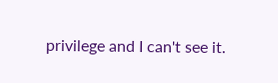privilege and I can't see it.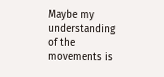Maybe my understanding of the movements is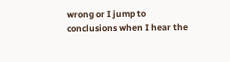wrong or I jump to conclusions when I hear the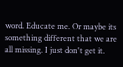word. Educate me. Or maybe its something different that we are all missing. I just don't get it.